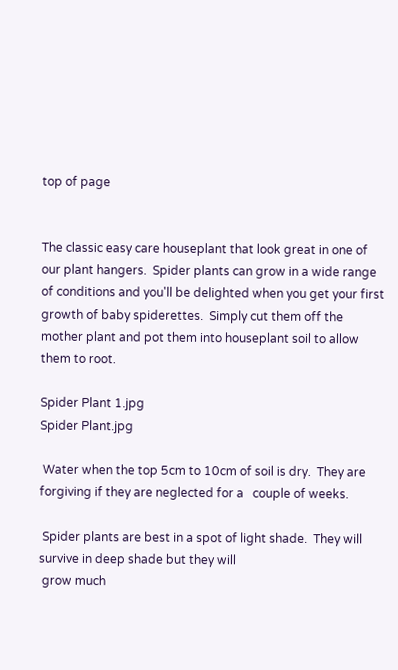top of page


The classic easy care houseplant that look great in one of our plant hangers.  Spider plants can grow in a wide range of conditions and you'll be delighted when you get your first growth of baby spiderettes.  Simply cut them off the mother plant and pot them into houseplant soil to allow them to root.

Spider Plant 1.jpg
Spider Plant.jpg

 Water when the top 5cm to 10cm of soil is dry.  They are forgiving if they are neglected for a   couple of weeks.

 Spider plants are best in a spot of light shade.  They will survive in deep shade but they will
 grow much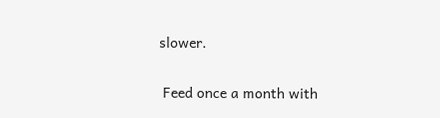slower.

 Feed once a month with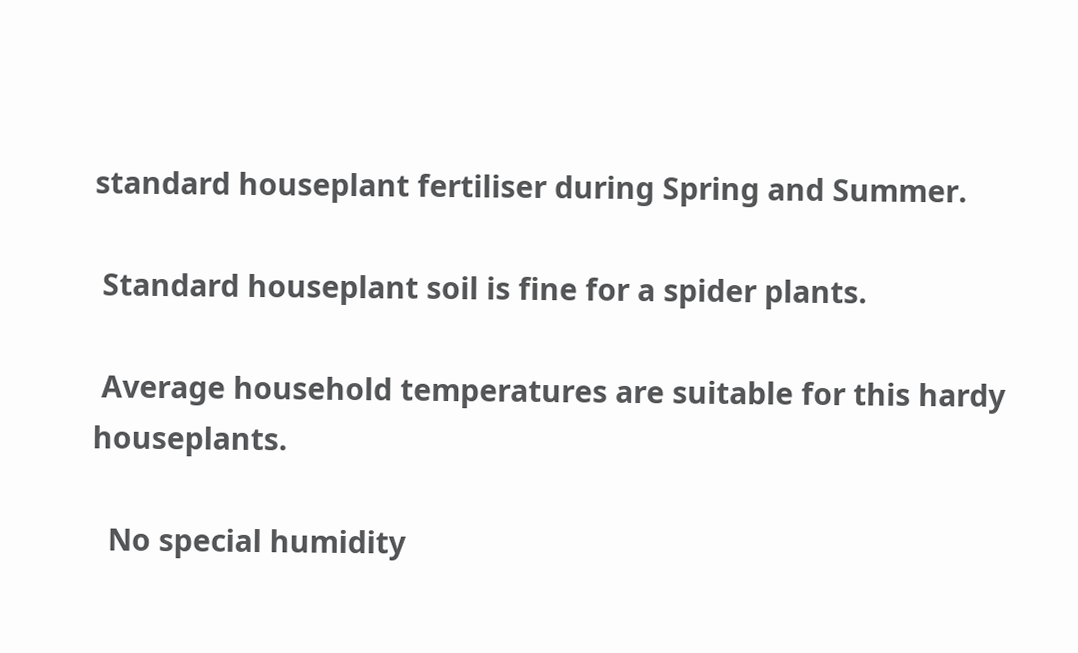standard houseplant fertiliser during Spring and Summer.

 Standard houseplant soil is fine for a spider plants.

 Average household temperatures are suitable for this hardy houseplants.

  No special humidity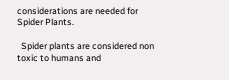considerations are needed for Spider Plants.

  Spider plants are considered non toxic to humans and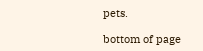pets.

bottom of page